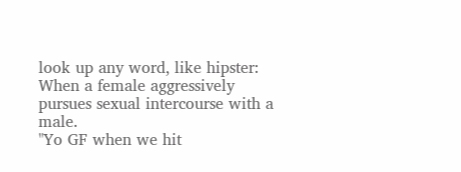look up any word, like hipster:
When a female aggressively pursues sexual intercourse with a male.
"Yo GF when we hit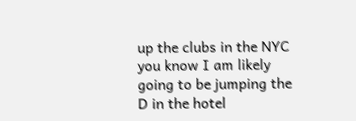up the clubs in the NYC you know I am likely going to be jumping the D in the hotel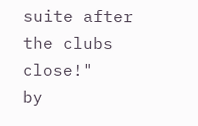suite after the clubs close!"
by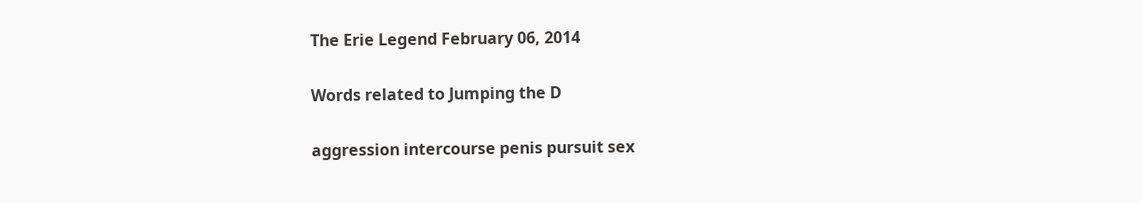The Erie Legend February 06, 2014

Words related to Jumping the D

aggression intercourse penis pursuit sex